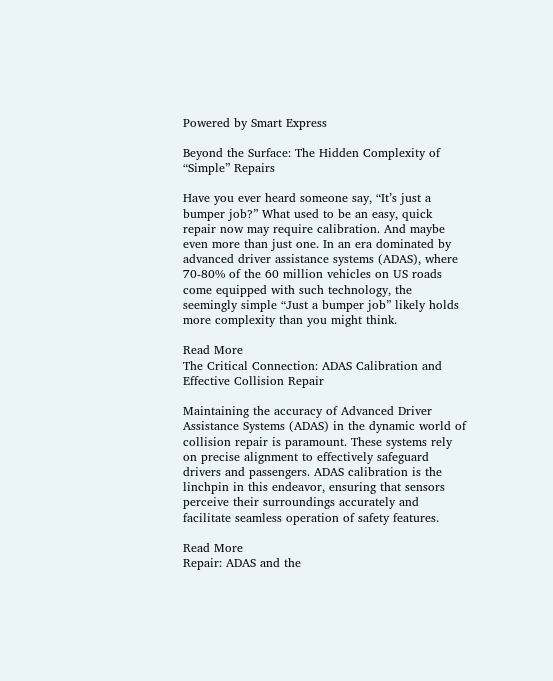Powered by Smart Express

Beyond the Surface: The Hidden Complexity of “Simple” Repairs

Have you ever heard someone say, “It’s just a bumper job?” What used to be an easy, quick repair now may require calibration. And maybe even more than just one. In an era dominated by advanced driver assistance systems (ADAS), where 70-80% of the 60 million vehicles on US roads come equipped with such technology, the seemingly simple “Just a bumper job” likely holds more complexity than you might think.

Read More
The Critical Connection: ADAS Calibration and Effective Collision Repair

Maintaining the accuracy of Advanced Driver Assistance Systems (ADAS) in the dynamic world of collision repair is paramount. These systems rely on precise alignment to effectively safeguard drivers and passengers. ADAS calibration is the linchpin in this endeavor, ensuring that sensors perceive their surroundings accurately and facilitate seamless operation of safety features.

Read More
Repair: ADAS and the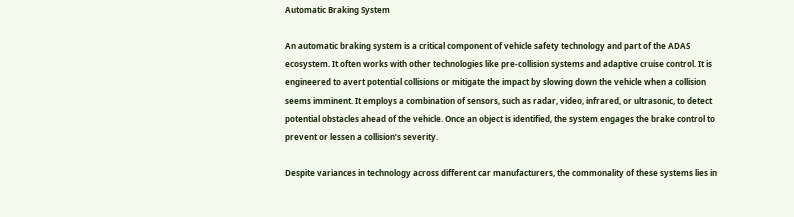Automatic Braking System

An automatic braking system is a critical component of vehicle safety technology and part of the ADAS ecosystem. It often works with other technologies like pre-collision systems and adaptive cruise control. It is engineered to avert potential collisions or mitigate the impact by slowing down the vehicle when a collision seems imminent. It employs a combination of sensors, such as radar, video, infrared, or ultrasonic, to detect potential obstacles ahead of the vehicle. Once an object is identified, the system engages the brake control to prevent or lessen a collision’s severity.

Despite variances in technology across different car manufacturers, the commonality of these systems lies in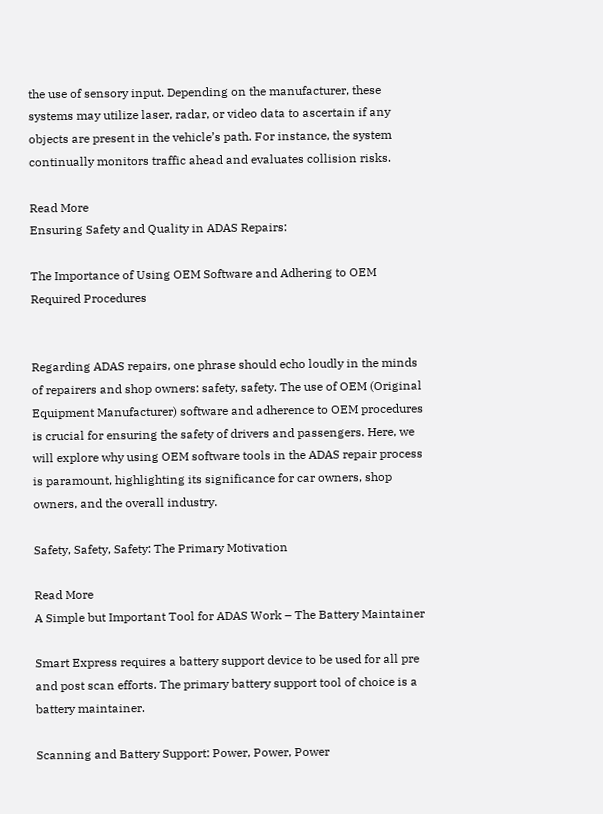the use of sensory input. Depending on the manufacturer, these systems may utilize laser, radar, or video data to ascertain if any objects are present in the vehicle’s path. For instance, the system continually monitors traffic ahead and evaluates collision risks.

Read More
Ensuring Safety and Quality in ADAS Repairs:

The Importance of Using OEM Software and Adhering to OEM Required Procedures


Regarding ADAS repairs, one phrase should echo loudly in the minds of repairers and shop owners: safety, safety. The use of OEM (Original Equipment Manufacturer) software and adherence to OEM procedures is crucial for ensuring the safety of drivers and passengers. Here, we will explore why using OEM software tools in the ADAS repair process is paramount, highlighting its significance for car owners, shop owners, and the overall industry.

Safety, Safety, Safety: The Primary Motivation

Read More
A Simple but Important Tool for ADAS Work – The Battery Maintainer

Smart Express requires a battery support device to be used for all pre and post scan efforts. The primary battery support tool of choice is a battery maintainer.

Scanning and Battery Support: Power, Power, Power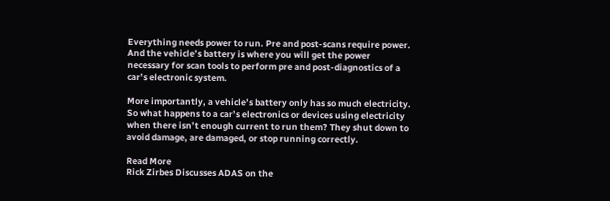Everything needs power to run. Pre and post-scans require power. And the vehicle’s battery is where you will get the power necessary for scan tools to perform pre and post-diagnostics of a car’s electronic system.

More importantly, a vehicle’s battery only has so much electricity. So what happens to a car’s electronics or devices using electricity when there isn’t enough current to run them? They shut down to avoid damage, are damaged, or stop running correctly.

Read More
Rick Zirbes Discusses ADAS on the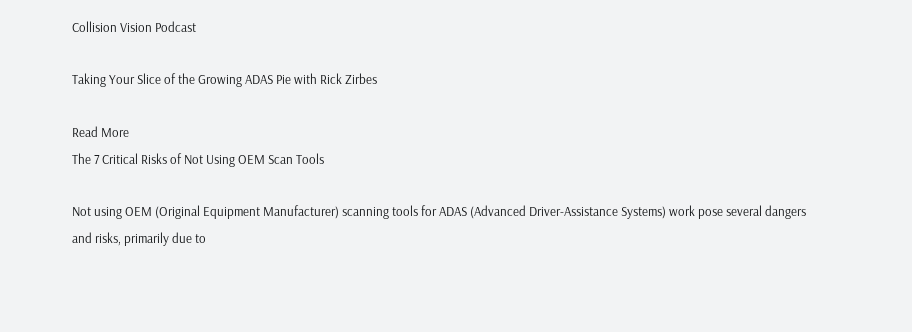Collision Vision Podcast

Taking Your Slice of the Growing ADAS Pie with Rick Zirbes

Read More
The 7 Critical Risks of Not Using OEM Scan Tools

Not using OEM (Original Equipment Manufacturer) scanning tools for ADAS (Advanced Driver-Assistance Systems) work pose several dangers and risks, primarily due to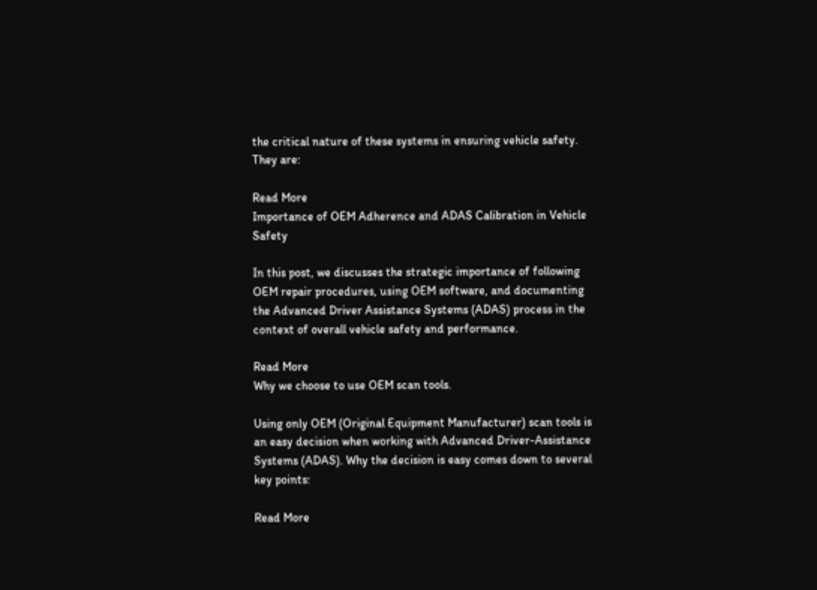the critical nature of these systems in ensuring vehicle safety. They are:

Read More
Importance of OEM Adherence and ADAS Calibration in Vehicle Safety

In this post, we discusses the strategic importance of following OEM repair procedures, using OEM software, and documenting the Advanced Driver Assistance Systems (ADAS) process in the context of overall vehicle safety and performance.

Read More
Why we choose to use OEM scan tools.

Using only OEM (Original Equipment Manufacturer) scan tools is an easy decision when working with Advanced Driver-Assistance Systems (ADAS). Why the decision is easy comes down to several key points:

Read More